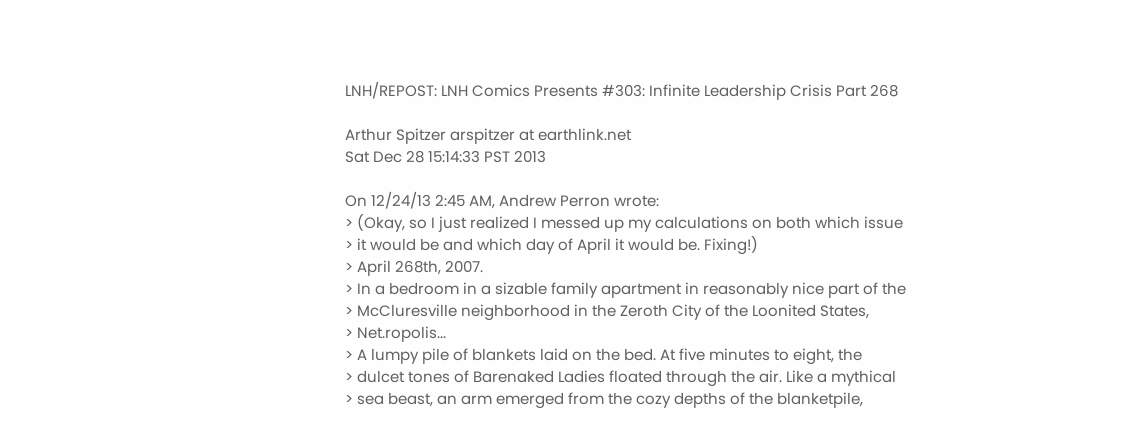LNH/REPOST: LNH Comics Presents #303: Infinite Leadership Crisis Part 268

Arthur Spitzer arspitzer at earthlink.net
Sat Dec 28 15:14:33 PST 2013

On 12/24/13 2:45 AM, Andrew Perron wrote:
> (Okay, so I just realized I messed up my calculations on both which issue
> it would be and which day of April it would be. Fixing!)
> April 268th, 2007.
> In a bedroom in a sizable family apartment in reasonably nice part of the
> McCluresville neighborhood in the Zeroth City of the Loonited States,
> Net.ropolis...
> A lumpy pile of blankets laid on the bed. At five minutes to eight, the
> dulcet tones of Barenaked Ladies floated through the air. Like a mythical
> sea beast, an arm emerged from the cozy depths of the blanketpile,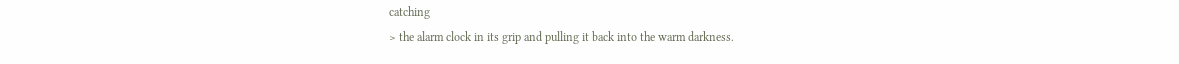catching
> the alarm clock in its grip and pulling it back into the warm darkness.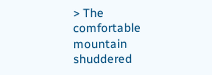> The comfortable mountain shuddered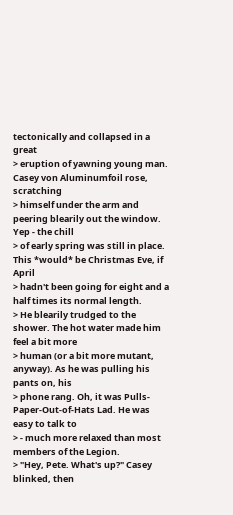tectonically and collapsed in a great
> eruption of yawning young man. Casey von Aluminumfoil rose, scratching
> himself under the arm and peering blearily out the window. Yep - the chill
> of early spring was still in place. This *would* be Christmas Eve, if April
> hadn't been going for eight and a half times its normal length.
> He blearily trudged to the shower. The hot water made him feel a bit more
> human (or a bit more mutant, anyway). As he was pulling his pants on, his
> phone rang. Oh, it was Pulls-Paper-Out-of-Hats Lad. He was easy to talk to
> - much more relaxed than most members of the Legion.
> "Hey, Pete. What's up?" Casey blinked, then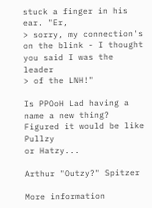stuck a finger in his ear. "Er,
> sorry, my connection's on the blink - I thought you said I was the leader
> of the LNH!"

Is PPOoH Lad having a name a new thing?  Figured it would be like Pullzy
or Hatzy...

Arthur "Outzy?" Spitzer

More information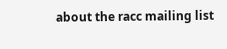about the racc mailing list